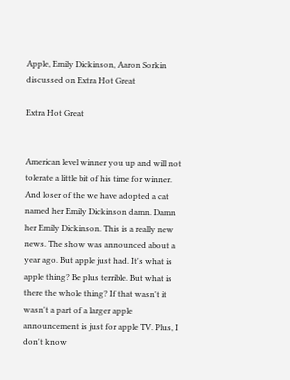Apple, Emily Dickinson, Aaron Sorkin discussed on Extra Hot Great

Extra Hot Great


American level winner you up and will not tolerate a little bit of his time for winner. And loser of the we have adopted a cat named her Emily Dickinson damn. Damn her Emily Dickinson. This is a really new news. The show was announced about a year ago. But apple just had. It's what is apple thing? Be plus terrible. But what is there the whole thing? If that wasn't it wasn't a part of a larger apple announcement is just for apple TV. Plus, I don't know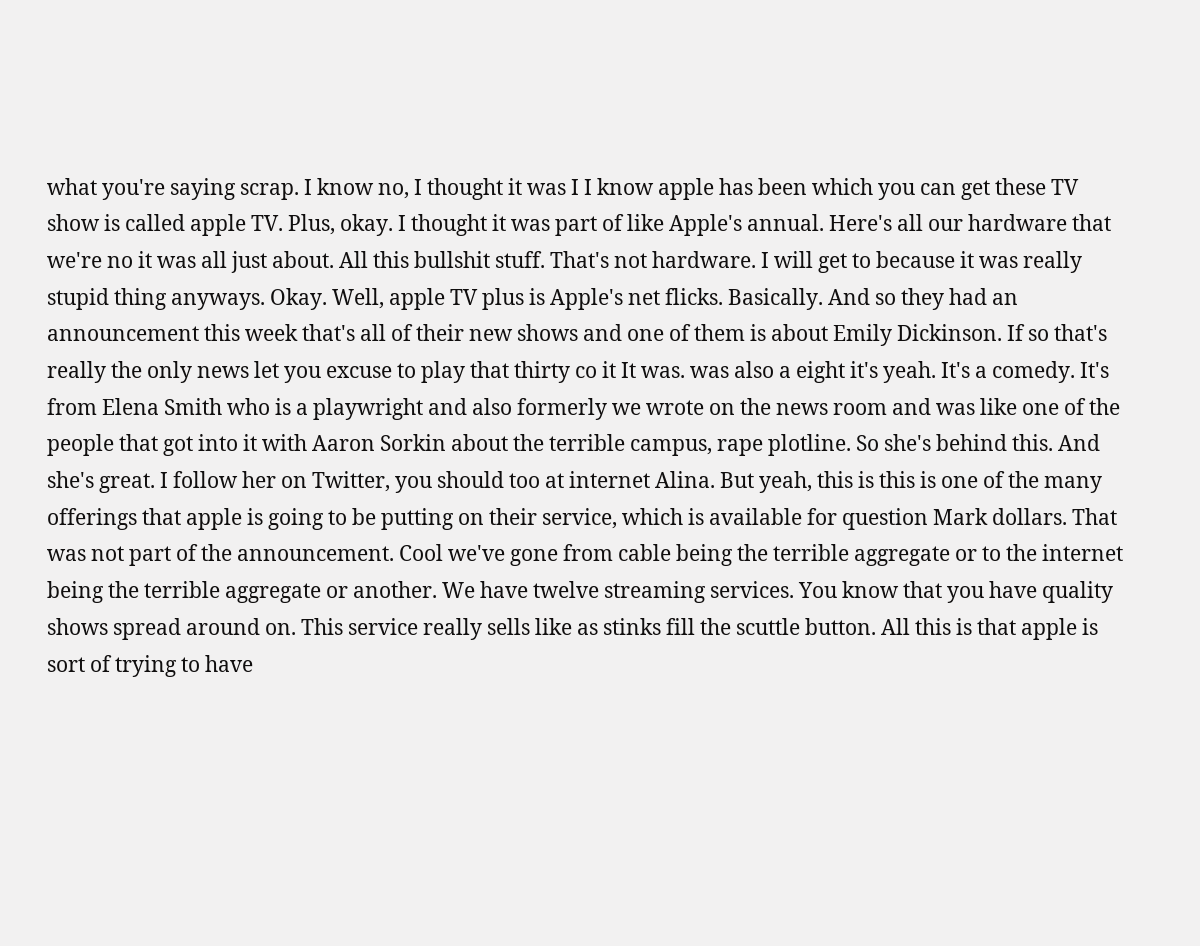what you're saying scrap. I know no, I thought it was I I know apple has been which you can get these TV show is called apple TV. Plus, okay. I thought it was part of like Apple's annual. Here's all our hardware that we're no it was all just about. All this bullshit stuff. That's not hardware. I will get to because it was really stupid thing anyways. Okay. Well, apple TV plus is Apple's net flicks. Basically. And so they had an announcement this week that's all of their new shows and one of them is about Emily Dickinson. If so that's really the only news let you excuse to play that thirty co it It was. was also a eight it's yeah. It's a comedy. It's from Elena Smith who is a playwright and also formerly we wrote on the news room and was like one of the people that got into it with Aaron Sorkin about the terrible campus, rape plotline. So she's behind this. And she's great. I follow her on Twitter, you should too at internet Alina. But yeah, this is this is one of the many offerings that apple is going to be putting on their service, which is available for question Mark dollars. That was not part of the announcement. Cool we've gone from cable being the terrible aggregate or to the internet being the terrible aggregate or another. We have twelve streaming services. You know that you have quality shows spread around on. This service really sells like as stinks fill the scuttle button. All this is that apple is sort of trying to have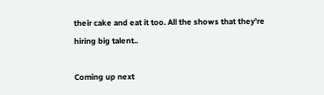their cake and eat it too. All the shows that they're hiring big talent..

Coming up next